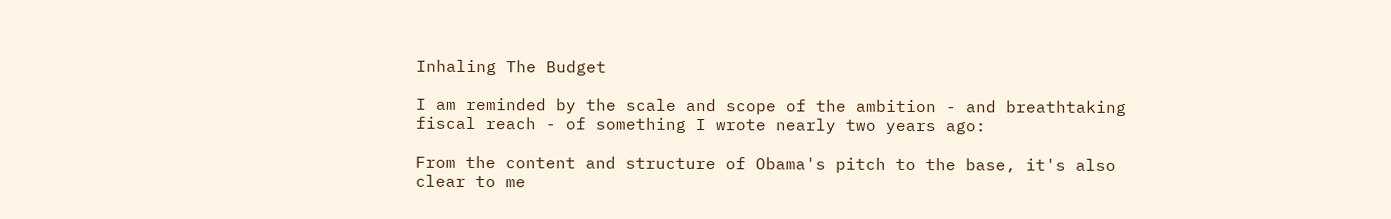Inhaling The Budget

I am reminded by the scale and scope of the ambition - and breathtaking fiscal reach - of something I wrote nearly two years ago:

From the content and structure of Obama's pitch to the base, it's also clear to me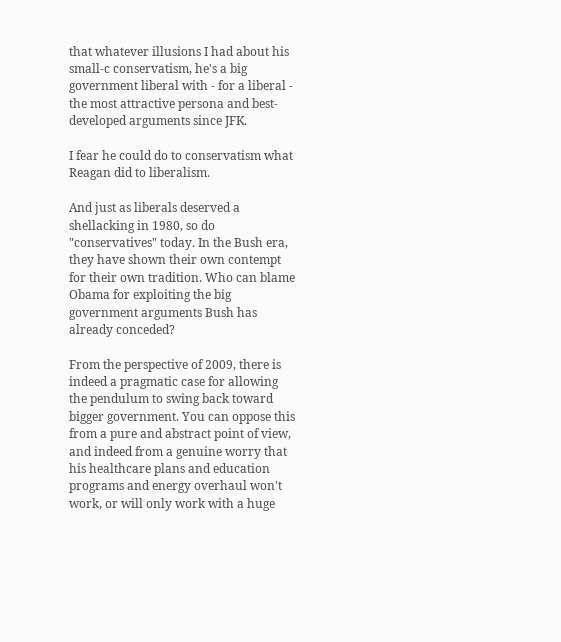that whatever illusions I had about his small-c conservatism, he's a big government liberal with - for a liberal - the most attractive persona and best-developed arguments since JFK.

I fear he could do to conservatism what Reagan did to liberalism.

And just as liberals deserved a shellacking in 1980, so do "conservatives" today. In the Bush era, they have shown their own contempt for their own tradition. Who can blame Obama for exploiting the big government arguments Bush has already conceded?

From the perspective of 2009, there is indeed a pragmatic case for allowing the pendulum to swing back toward bigger government. You can oppose this from a pure and abstract point of view, and indeed from a genuine worry that his healthcare plans and education programs and energy overhaul won't work, or will only work with a huge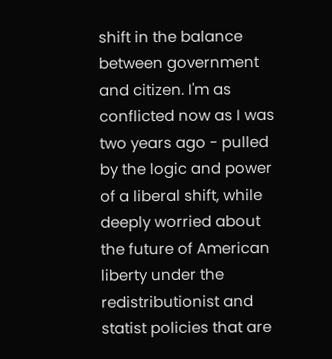shift in the balance between government and citizen. I'm as conflicted now as I was two years ago - pulled by the logic and power of a liberal shift, while deeply worried about the future of American liberty under the redistributionist and statist policies that are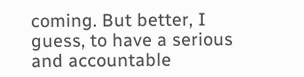coming. But better, I guess, to have a serious and accountable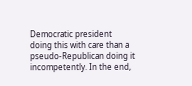Democratic president doing this with care than a pseudo-Republican doing it incompetently. In the end,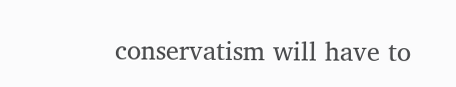conservatism will have to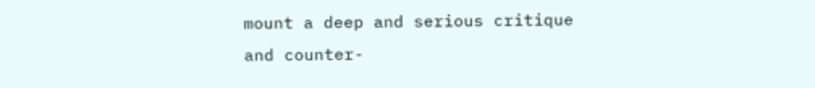mount a deep and serious critique and counter-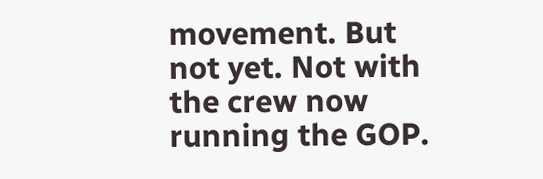movement. But not yet. Not with the crew now running the GOP.